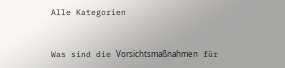Alle Kategorien


Was sind die Vorsichtsmaßnahmen für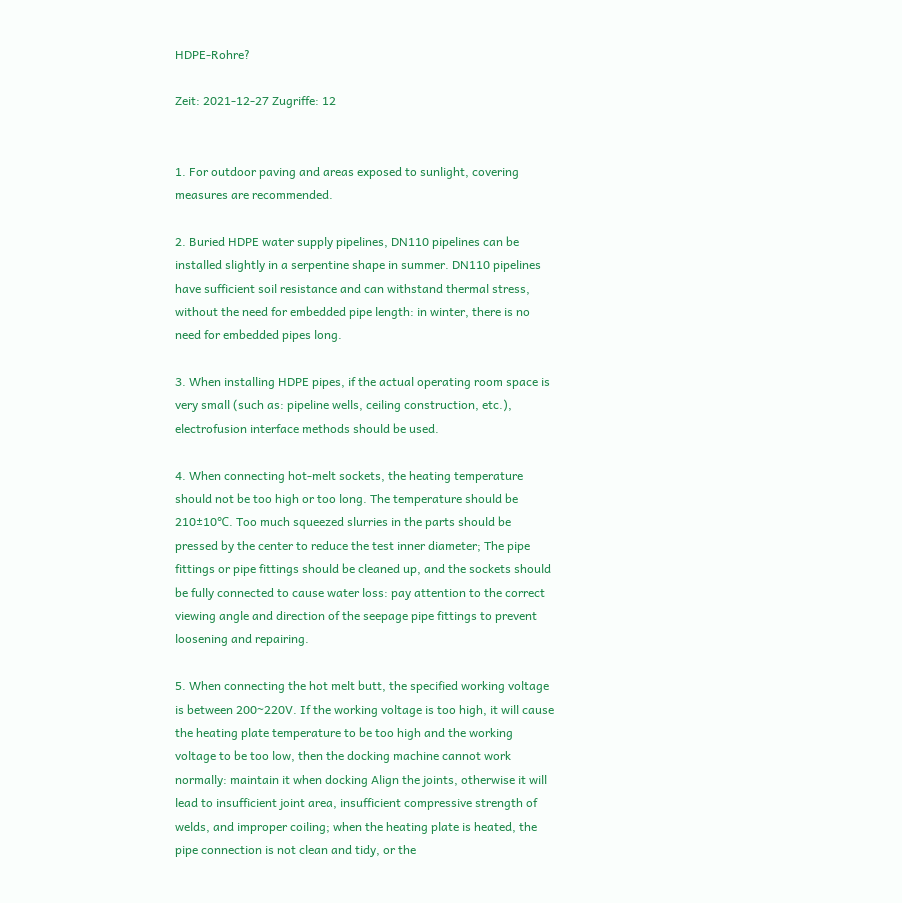HDPE-Rohre?

Zeit: 2021-12-27 Zugriffe: 12


1. For outdoor paving and areas exposed to sunlight, covering measures are recommended.

2. Buried HDPE water supply pipelines, DN110 pipelines can be installed slightly in a serpentine shape in summer. DN110 pipelines have sufficient soil resistance and can withstand thermal stress, without the need for embedded pipe length: in winter, there is no need for embedded pipes long.

3. When installing HDPE pipes, if the actual operating room space is very small (such as: pipeline wells, ceiling construction, etc.), electrofusion interface methods should be used.

4. When connecting hot-melt sockets, the heating temperature should not be too high or too long. The temperature should be 210±10℃. Too much squeezed slurries in the parts should be pressed by the center to reduce the test inner diameter; The pipe fittings or pipe fittings should be cleaned up, and the sockets should be fully connected to cause water loss: pay attention to the correct viewing angle and direction of the seepage pipe fittings to prevent loosening and repairing.

5. When connecting the hot melt butt, the specified working voltage is between 200~220V. If the working voltage is too high, it will cause the heating plate temperature to be too high and the working voltage to be too low, then the docking machine cannot work normally: maintain it when docking Align the joints, otherwise it will lead to insufficient joint area, insufficient compressive strength of welds, and improper coiling; when the heating plate is heated, the pipe connection is not clean and tidy, or the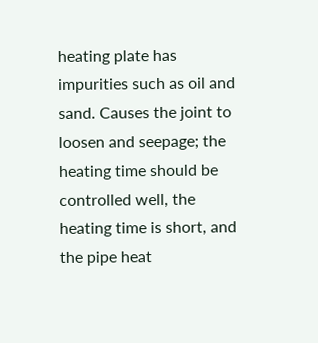heating plate has impurities such as oil and sand. Causes the joint to loosen and seepage; the heating time should be controlled well, the heating time is short, and the pipe heat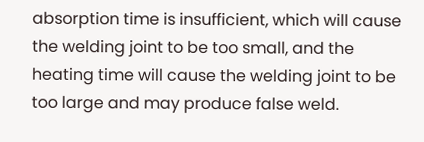absorption time is insufficient, which will cause the welding joint to be too small, and the heating time will cause the welding joint to be too large and may produce false weld.